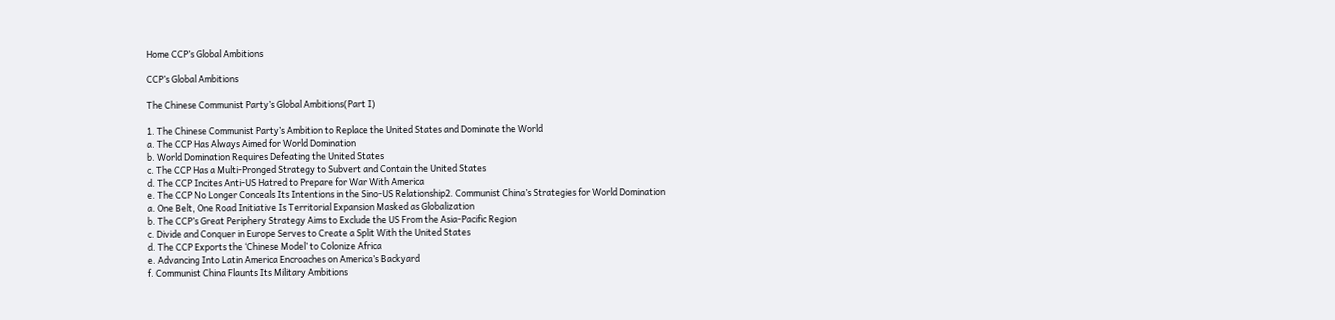Home CCP’s Global Ambitions

CCP’s Global Ambitions

The Chinese Communist Party’s Global Ambitions(Part I)

1. The Chinese Communist Party’s Ambition to Replace the United States and Dominate the World
a. The CCP Has Always Aimed for World Domination
b. World Domination Requires Defeating the United States
c. The CCP Has a Multi-Pronged Strategy to Subvert and Contain the United States
d. The CCP Incites Anti-US Hatred to Prepare for War With America
e. The CCP No Longer Conceals Its Intentions in the Sino-US Relationship2. Communist China’s Strategies for World Domination
a. One Belt, One Road Initiative Is Territorial Expansion Masked as Globalization
b. The CCP’s Great Periphery Strategy Aims to Exclude the US From the Asia-Pacific Region
c. Divide and Conquer in Europe Serves to Create a Split With the United States
d. The CCP Exports the ‘Chinese Model’ to Colonize Africa
e. Advancing Into Latin America Encroaches on America’s Backyard
f. Communist China Flaunts Its Military Ambitions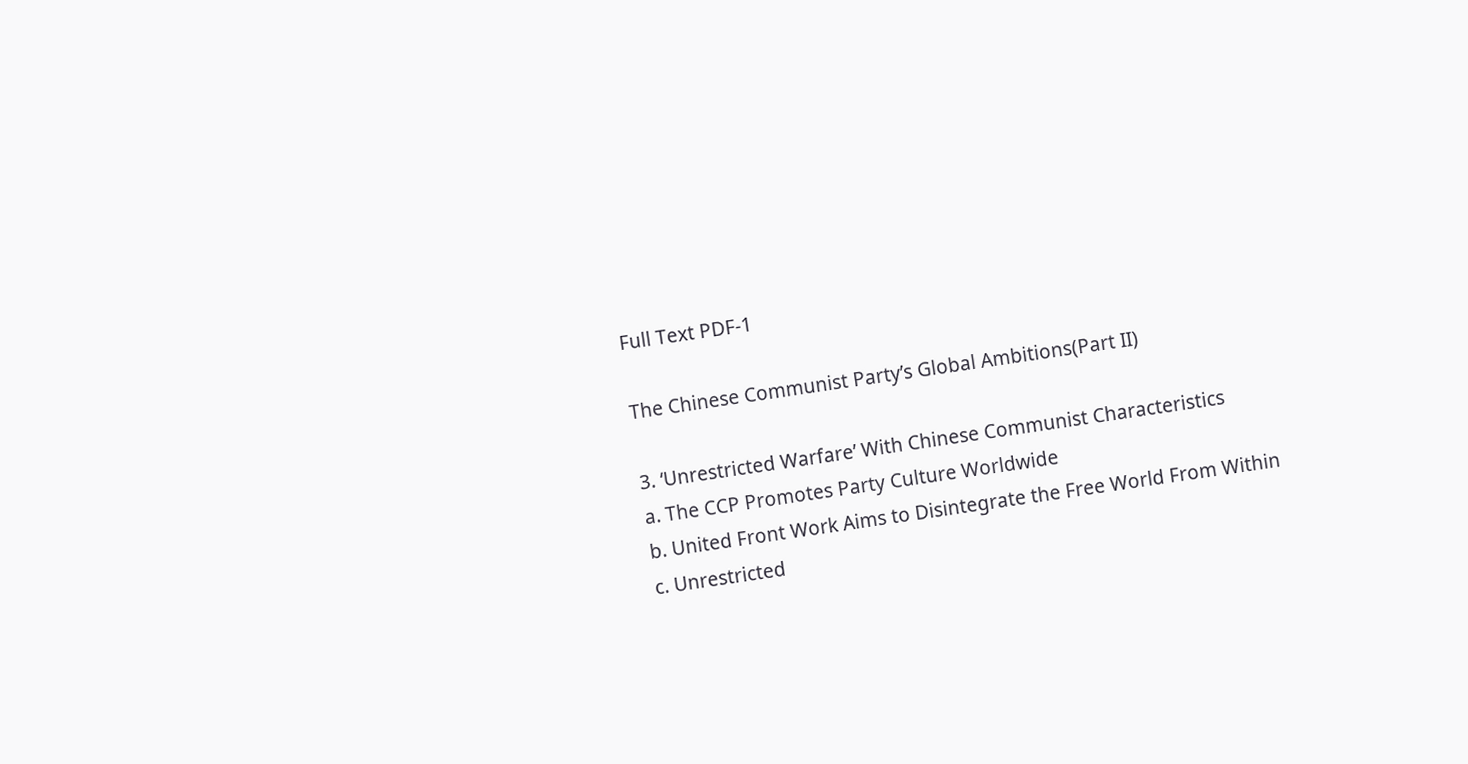Full Text PDF-1

The Chinese Communist Party’s Global Ambitions(Part II)

3. ‘Unrestricted Warfare’ With Chinese Communist Characteristics
a. The CCP Promotes Party Culture Worldwide
b. United Front Work Aims to Disintegrate the Free World From Within
c. Unrestricted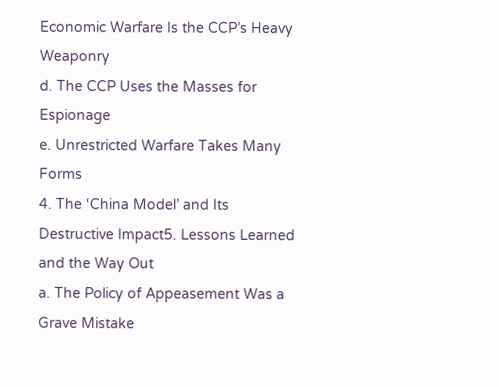Economic Warfare Is the CCP’s Heavy Weaponry
d. The CCP Uses the Masses for Espionage
e. Unrestricted Warfare Takes Many Forms
4. The ‘China Model’ and Its Destructive Impact5. Lessons Learned and the Way Out
a. The Policy of Appeasement Was a Grave Mistake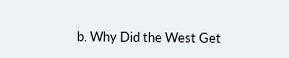b. Why Did the West Get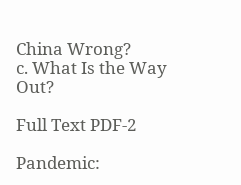China Wrong?
c. What Is the Way Out?

Full Text PDF-2

Pandemic: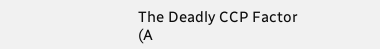The Deadly CCP Factor (A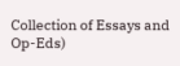Collection of Essays and Op-Eds)